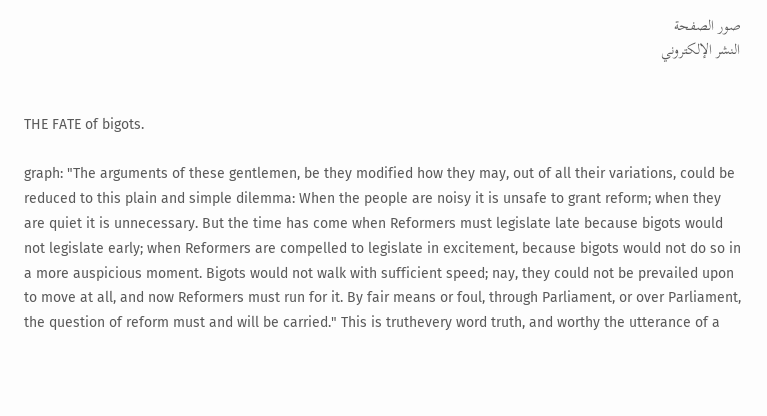صور الصفحة
النشر الإلكتروني


THE FATE of bigots.

graph: "The arguments of these gentlemen, be they modified how they may, out of all their variations, could be reduced to this plain and simple dilemma: When the people are noisy it is unsafe to grant reform; when they are quiet it is unnecessary. But the time has come when Reformers must legislate late because bigots would not legislate early; when Reformers are compelled to legislate in excitement, because bigots would not do so in a more auspicious moment. Bigots would not walk with sufficient speed; nay, they could not be prevailed upon to move at all, and now Reformers must run for it. By fair means or foul, through Parliament, or over Parliament, the question of reform must and will be carried." This is truthevery word truth, and worthy the utterance of a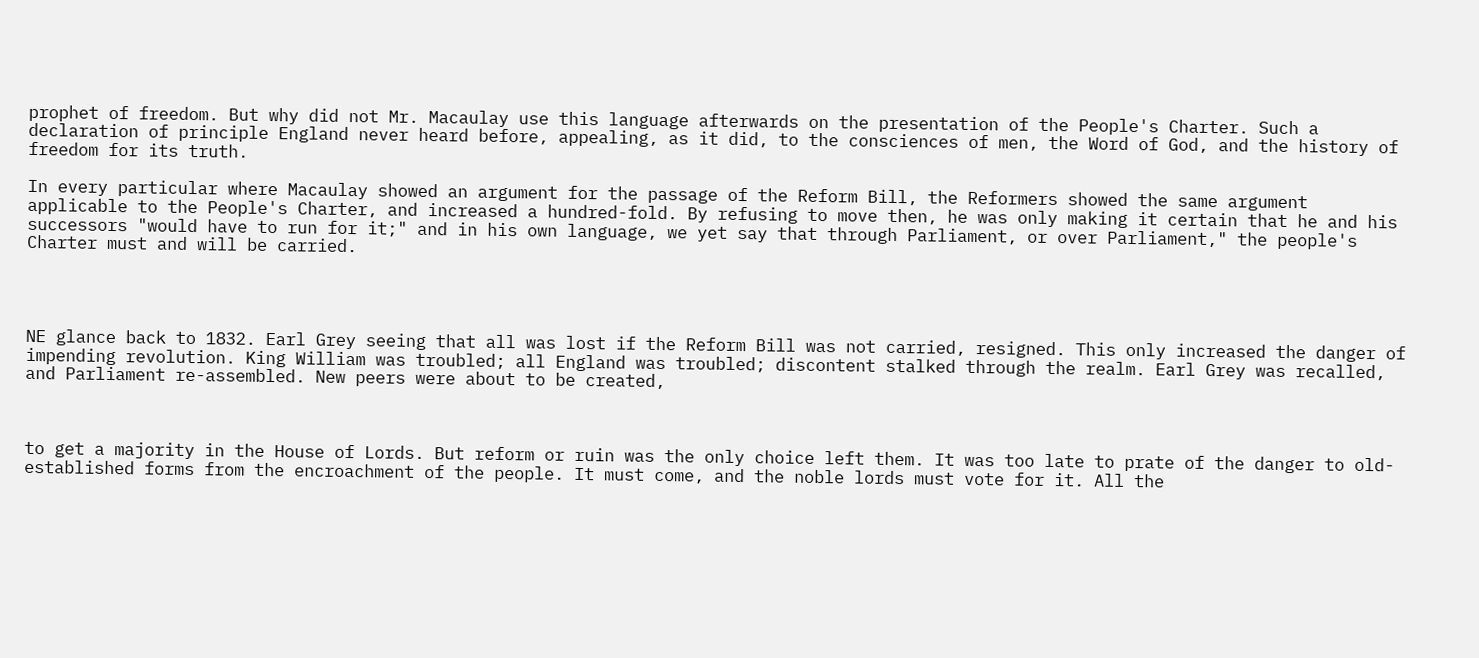prophet of freedom. But why did not Mr. Macaulay use this language afterwards on the presentation of the People's Charter. Such a declaration of principle England never heard before, appealing, as it did, to the consciences of men, the Word of God, and the history of freedom for its truth.

In every particular where Macaulay showed an argument for the passage of the Reform Bill, the Reformers showed the same argument applicable to the People's Charter, and increased a hundred-fold. By refusing to move then, he was only making it certain that he and his successors "would have to run for it;" and in his own language, we yet say that through Parliament, or over Parliament," the people's Charter must and will be carried.




NE glance back to 1832. Earl Grey seeing that all was lost if the Reform Bill was not carried, resigned. This only increased the danger of impending revolution. King William was troubled; all England was troubled; discontent stalked through the realm. Earl Grey was recalled, and Parliament re-assembled. New peers were about to be created,



to get a majority in the House of Lords. But reform or ruin was the only choice left them. It was too late to prate of the danger to old-established forms from the encroachment of the people. It must come, and the noble lords must vote for it. All the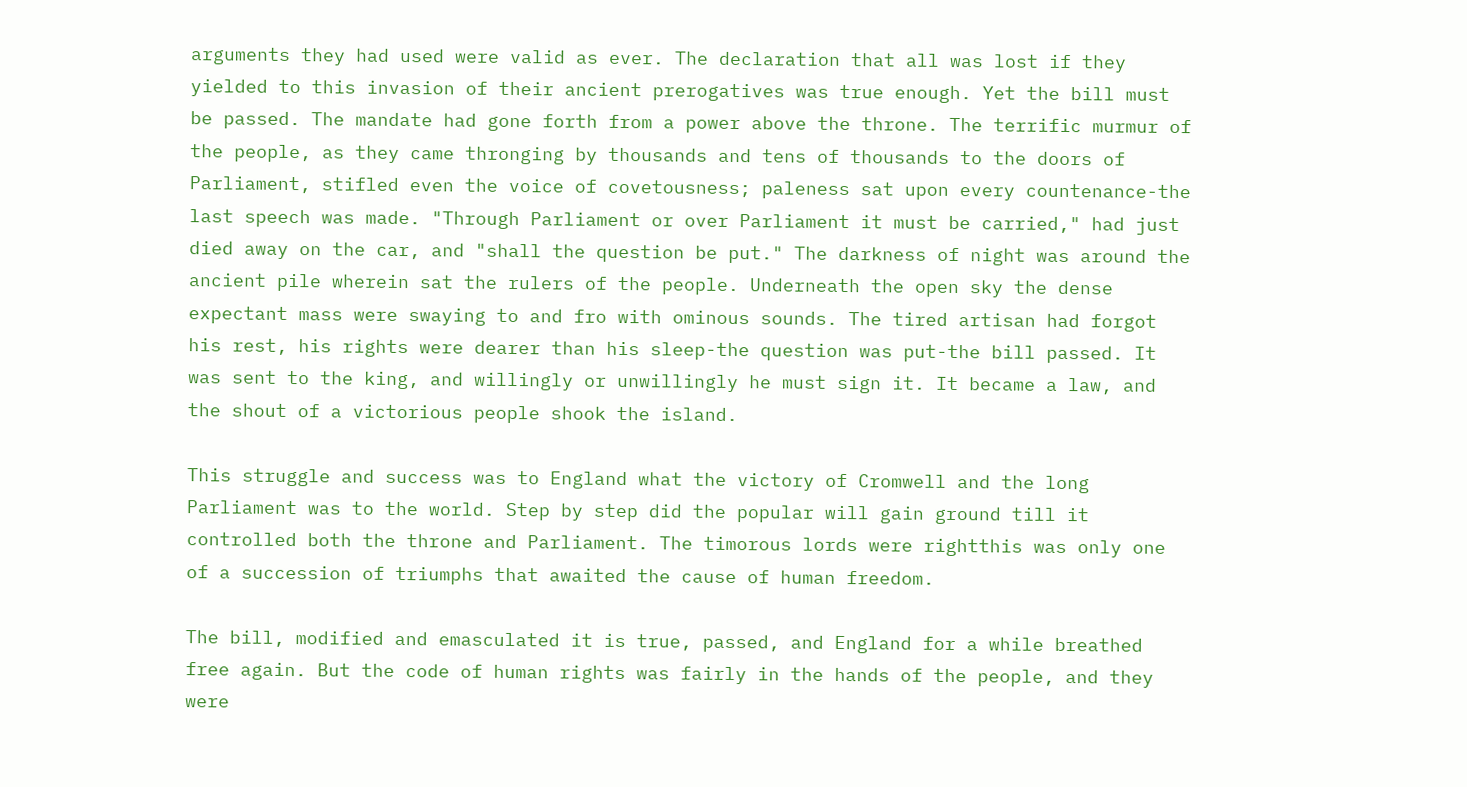arguments they had used were valid as ever. The declaration that all was lost if they yielded to this invasion of their ancient prerogatives was true enough. Yet the bill must be passed. The mandate had gone forth from a power above the throne. The terrific murmur of the people, as they came thronging by thousands and tens of thousands to the doors of Parliament, stifled even the voice of covetousness; paleness sat upon every countenance-the last speech was made. "Through Parliament or over Parliament it must be carried," had just died away on the car, and "shall the question be put." The darkness of night was around the ancient pile wherein sat the rulers of the people. Underneath the open sky the dense expectant mass were swaying to and fro with ominous sounds. The tired artisan had forgot his rest, his rights were dearer than his sleep-the question was put-the bill passed. It was sent to the king, and willingly or unwillingly he must sign it. It became a law, and the shout of a victorious people shook the island.

This struggle and success was to England what the victory of Cromwell and the long Parliament was to the world. Step by step did the popular will gain ground till it controlled both the throne and Parliament. The timorous lords were rightthis was only one of a succession of triumphs that awaited the cause of human freedom.

The bill, modified and emasculated it is true, passed, and England for a while breathed free again. But the code of human rights was fairly in the hands of the people, and they were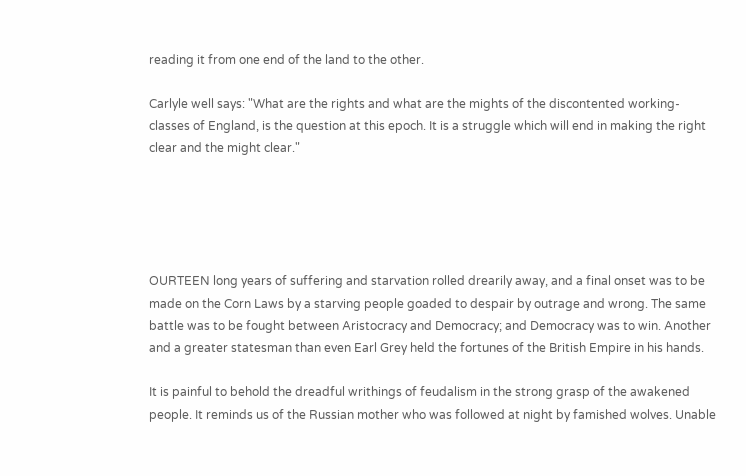reading it from one end of the land to the other.

Carlyle well says: "What are the rights and what are the mights of the discontented working-classes of England, is the question at this epoch. It is a struggle which will end in making the right clear and the might clear."





OURTEEN long years of suffering and starvation rolled drearily away, and a final onset was to be made on the Corn Laws by a starving people goaded to despair by outrage and wrong. The same battle was to be fought between Aristocracy and Democracy; and Democracy was to win. Another and a greater statesman than even Earl Grey held the fortunes of the British Empire in his hands.

It is painful to behold the dreadful writhings of feudalism in the strong grasp of the awakened people. It reminds us of the Russian mother who was followed at night by famished wolves. Unable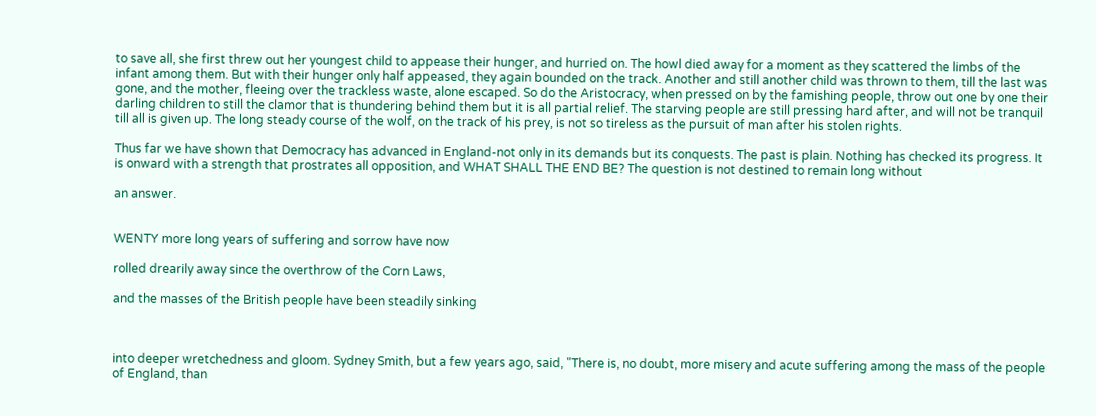to save all, she first threw out her youngest child to appease their hunger, and hurried on. The howl died away for a moment as they scattered the limbs of the infant among them. But with their hunger only half appeased, they again bounded on the track. Another and still another child was thrown to them, till the last was gone, and the mother, fleeing over the trackless waste, alone escaped. So do the Aristocracy, when pressed on by the famishing people, throw out one by one their darling children to still the clamor that is thundering behind them but it is all partial relief. The starving people are still pressing hard after, and will not be tranquil till all is given up. The long steady course of the wolf, on the track of his prey, is not so tireless as the pursuit of man after his stolen rights.

Thus far we have shown that Democracy has advanced in England-not only in its demands but its conquests. The past is plain. Nothing has checked its progress. It is onward with a strength that prostrates all opposition, and WHAT SHALL THE END BE? The question is not destined to remain long without

an answer.


WENTY more long years of suffering and sorrow have now

rolled drearily away since the overthrow of the Corn Laws,

and the masses of the British people have been steadily sinking



into deeper wretchedness and gloom. Sydney Smith, but a few years ago, said, "There is, no doubt, more misery and acute suffering among the mass of the people of England, than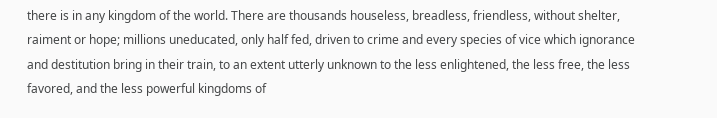there is in any kingdom of the world. There are thousands houseless, breadless, friendless, without shelter, raiment or hope; millions uneducated, only half fed, driven to crime and every species of vice which ignorance and destitution bring in their train, to an extent utterly unknown to the less enlightened, the less free, the less favored, and the less powerful kingdoms of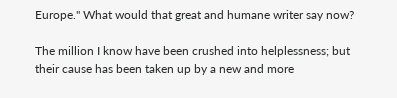Europe." What would that great and humane writer say now?

The million I know have been crushed into helplessness; but their cause has been taken up by a new and more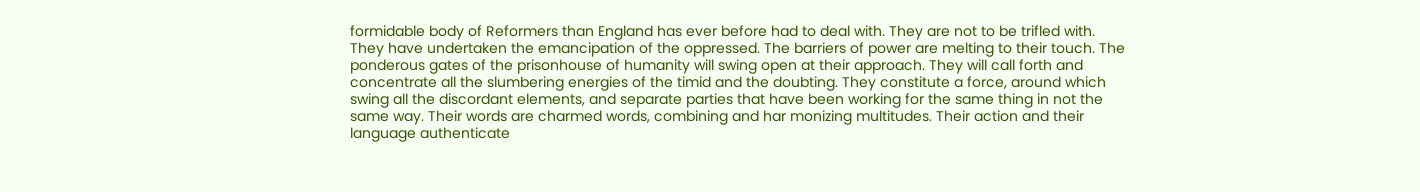formidable body of Reformers than England has ever before had to deal with. They are not to be trifled with. They have undertaken the emancipation of the oppressed. The barriers of power are melting to their touch. The ponderous gates of the prisonhouse of humanity will swing open at their approach. They will call forth and concentrate all the slumbering energies of the timid and the doubting. They constitute a force, around which swing all the discordant elements, and separate parties that have been working for the same thing in not the same way. Their words are charmed words, combining and har monizing multitudes. Their action and their language authenticate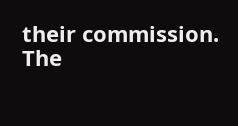their commission. The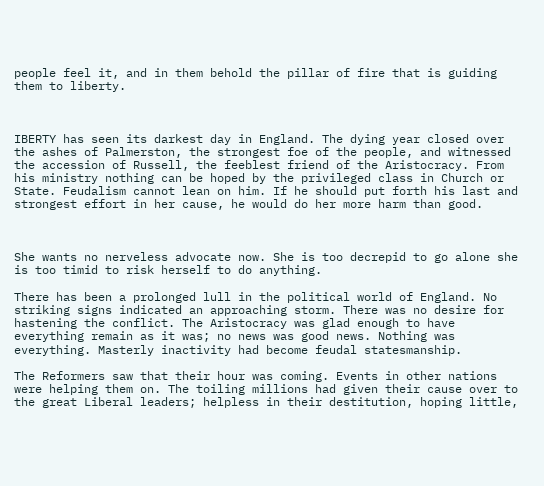people feel it, and in them behold the pillar of fire that is guiding them to liberty.



IBERTY has seen its darkest day in England. The dying year closed over the ashes of Palmerston, the strongest foe of the people, and witnessed the accession of Russell, the feeblest friend of the Aristocracy. From his ministry nothing can be hoped by the privileged class in Church or State. Feudalism cannot lean on him. If he should put forth his last and strongest effort in her cause, he would do her more harm than good.



She wants no nerveless advocate now. She is too decrepid to go alone she is too timid to risk herself to do anything.

There has been a prolonged lull in the political world of England. No striking signs indicated an approaching storm. There was no desire for hastening the conflict. The Aristocracy was glad enough to have everything remain as it was; no news was good news. Nothing was everything. Masterly inactivity had become feudal statesmanship.

The Reformers saw that their hour was coming. Events in other nations were helping them on. The toiling millions had given their cause over to the great Liberal leaders; helpless in their destitution, hoping little,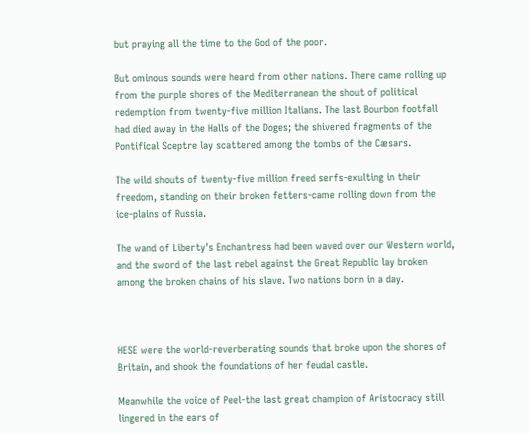but praying all the time to the God of the poor.

But ominous sounds were heard from other nations. There came rolling up from the purple shores of the Mediterranean the shout of political redemption from twenty-five million Italians. The last Bourbon footfall had died away in the Halls of the Doges; the shivered fragments of the Pontifical Sceptre lay scattered among the tombs of the Cæsars.

The wild shouts of twenty-five million freed serfs-exulting in their freedom, standing on their broken fetters-came rolling down from the ice-plains of Russia.

The wand of Liberty's Enchantress had been waved over our Western world, and the sword of the last rebel against the Great Republic lay broken among the broken chains of his slave. Two nations born in a day.



HESE were the world-reverberating sounds that broke upon the shores of Britain, and shook the foundations of her feudal castle.

Meanwhile the voice of Peel-the last great champion of Aristocracy still lingered in the ears of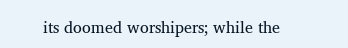its doomed worshipers; while the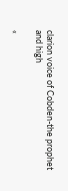clarion voice of Cobden-the prophet and high

«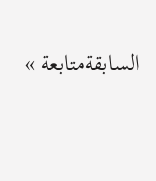السابقةمتابعة »